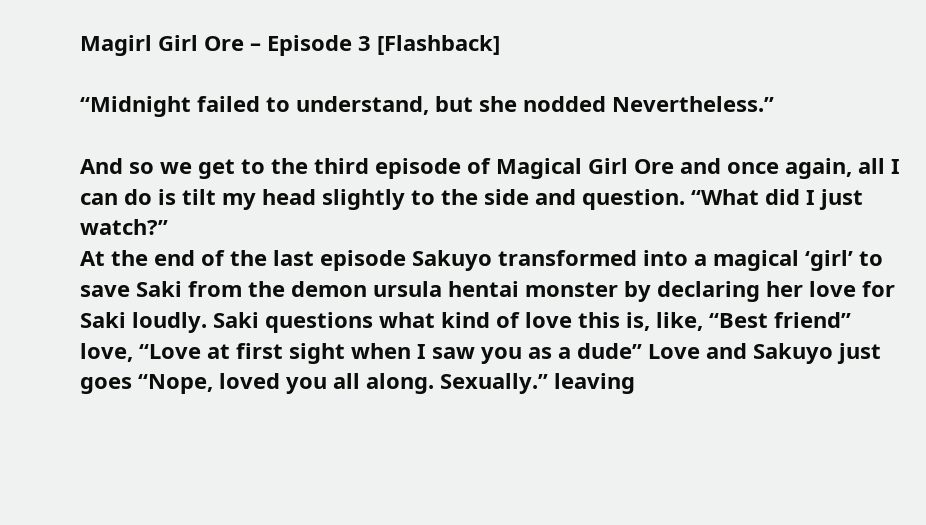Magirl Girl Ore – Episode 3 [Flashback]

“Midnight failed to understand, but she nodded Nevertheless.”

And so we get to the third episode of Magical Girl Ore and once again, all I can do is tilt my head slightly to the side and question. “What did I just watch?”
At the end of the last episode Sakuyo transformed into a magical ‘girl’ to save Saki from the demon ursula hentai monster by declaring her love for Saki loudly. Saki questions what kind of love this is, like, “Best friend” love, “Love at first sight when I saw you as a dude” Love and Sakuyo just goes “Nope, loved you all along. Sexually.” leaving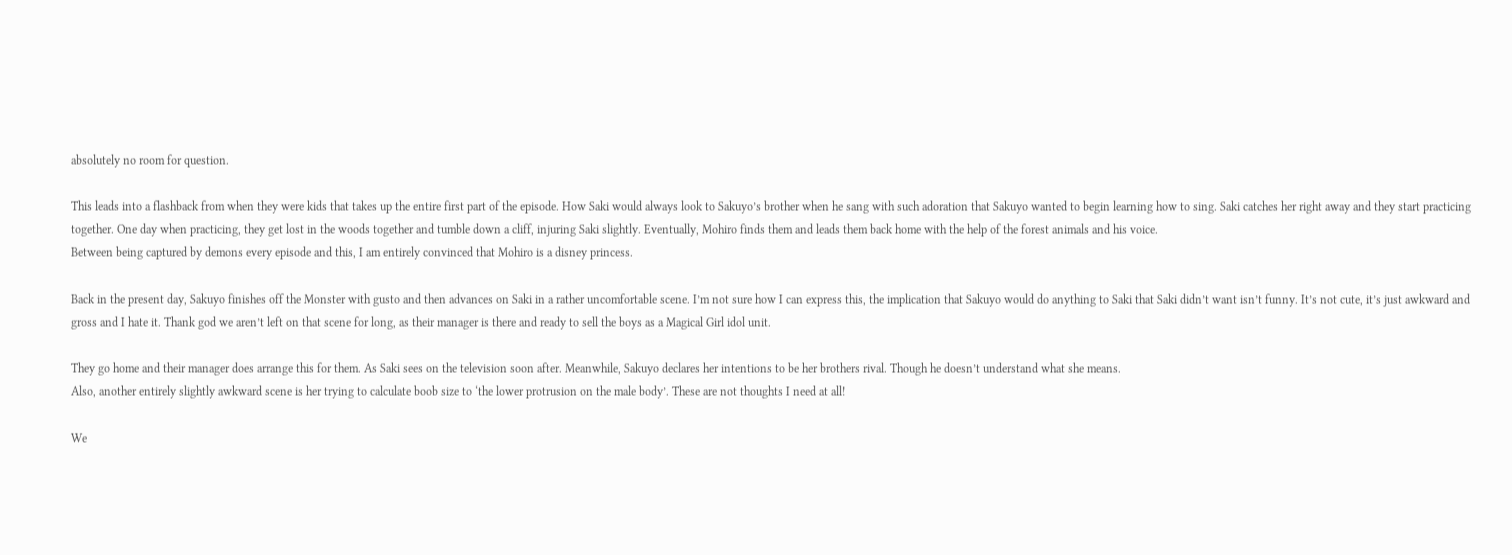absolutely no room for question.

This leads into a flashback from when they were kids that takes up the entire first part of the episode. How Saki would always look to Sakuyo’s brother when he sang with such adoration that Sakuyo wanted to begin learning how to sing. Saki catches her right away and they start practicing together. One day when practicing, they get lost in the woods together and tumble down a cliff, injuring Saki slightly. Eventually, Mohiro finds them and leads them back home with the help of the forest animals and his voice.
Between being captured by demons every episode and this, I am entirely convinced that Mohiro is a disney princess.

Back in the present day, Sakuyo finishes off the Monster with gusto and then advances on Saki in a rather uncomfortable scene. I’m not sure how I can express this, the implication that Sakuyo would do anything to Saki that Saki didn’t want isn’t funny. It’s not cute, it’s just awkward and gross and I hate it. Thank god we aren’t left on that scene for long, as their manager is there and ready to sell the boys as a Magical Girl idol unit.

They go home and their manager does arrange this for them. As Saki sees on the television soon after. Meanwhile, Sakuyo declares her intentions to be her brothers rival. Though he doesn’t understand what she means.
Also, another entirely slightly awkward scene is her trying to calculate boob size to ‘the lower protrusion on the male body’. These are not thoughts I need at all!

We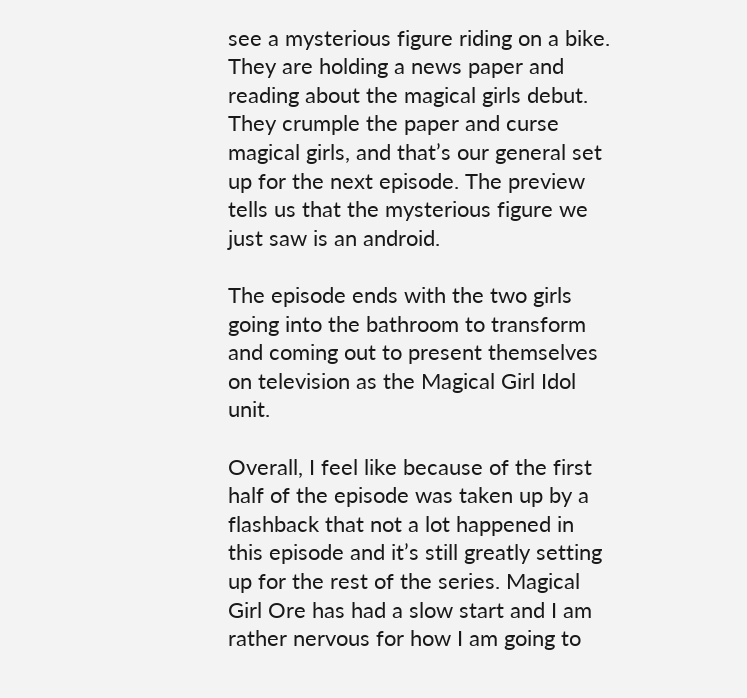see a mysterious figure riding on a bike. They are holding a news paper and reading about the magical girls debut. They crumple the paper and curse magical girls, and that’s our general set up for the next episode. The preview tells us that the mysterious figure we just saw is an android.

The episode ends with the two girls going into the bathroom to transform and coming out to present themselves on television as the Magical Girl Idol unit.

Overall, I feel like because of the first half of the episode was taken up by a flashback that not a lot happened in this episode and it’s still greatly setting up for the rest of the series. Magical Girl Ore has had a slow start and I am rather nervous for how I am going to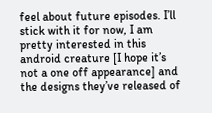feel about future episodes. I’ll stick with it for now, I am pretty interested in this android creature [I hope it’s not a one off appearance] and the designs they’ve released of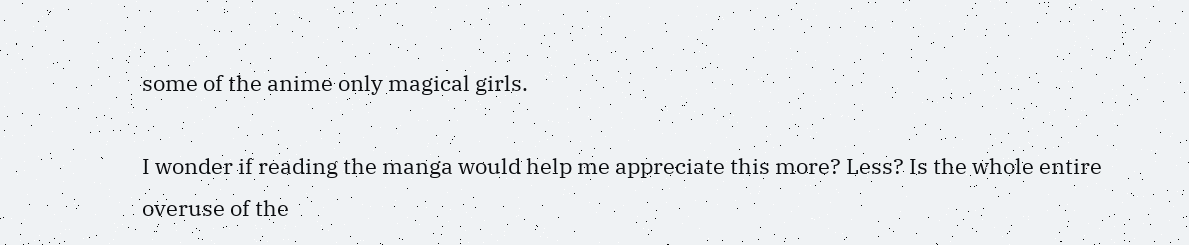some of the anime only magical girls.

I wonder if reading the manga would help me appreciate this more? Less? Is the whole entire overuse of the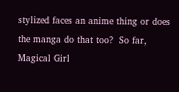stylized faces an anime thing or does the manga do that too?  So far, Magical Girl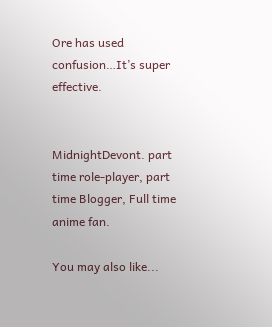Ore has used confusion…It’s super effective.


MidnightDevont. part time role-player, part time Blogger, Full time anime fan.

You may also like...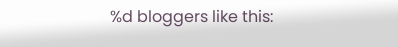%d bloggers like this: